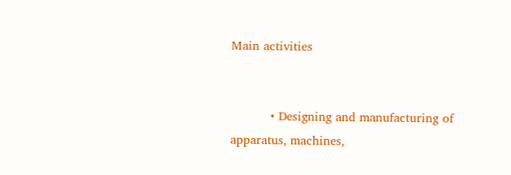Main activities


          • Designing and manufacturing of apparatus, machines,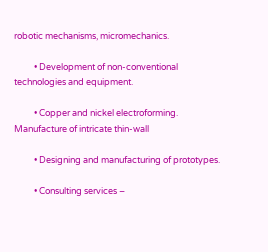robotic mechanisms, micromechanics.

          • Development of non-conventional technologies and equipment.

          • Copper and nickel electroforming. Manufacture of intricate thin-wall

          • Designing and manufacturing of prototypes.

          • Consulting services –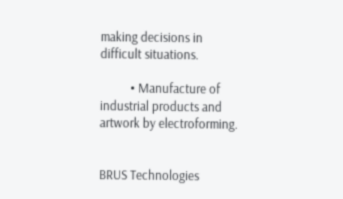making decisions in difficult situations.

          • Manufacture of industrial products and artwork by electroforming.


BRUS Technologies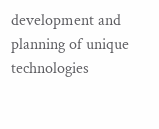development and planning of unique technologies